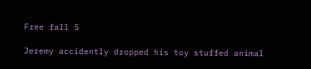Free fall 5

Jeremy accidently dropped his toy stuffed animal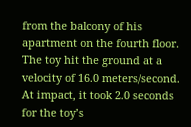from the balcony of his apartment on the fourth floor. The toy hit the ground at a velocity of 16.0 meters/second. At impact, it took 2.0 seconds for the toy’s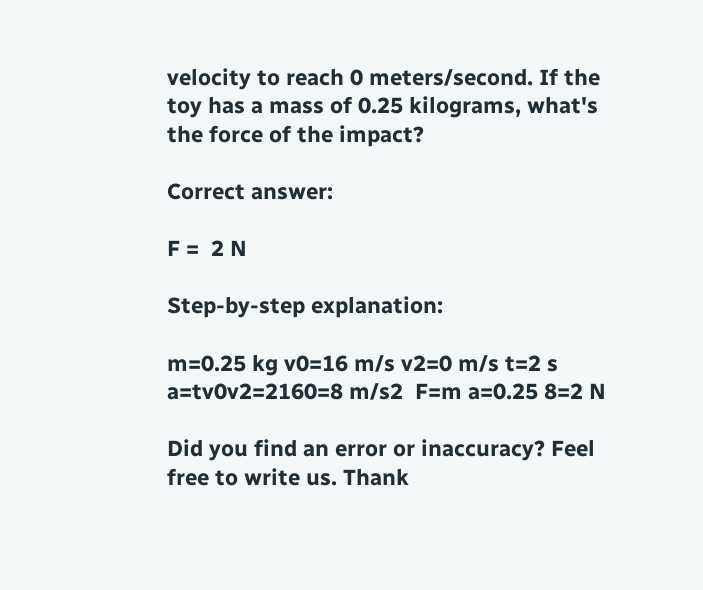velocity to reach 0 meters/second. If the toy has a mass of 0.25 kilograms, what's the force of the impact?

Correct answer:

F =  2 N

Step-by-step explanation:

m=0.25 kg v0=16 m/s v2=0 m/s t=2 s  a=tv0v2=2160=8 m/s2  F=m a=0.25 8=2 N

Did you find an error or inaccuracy? Feel free to write us. Thank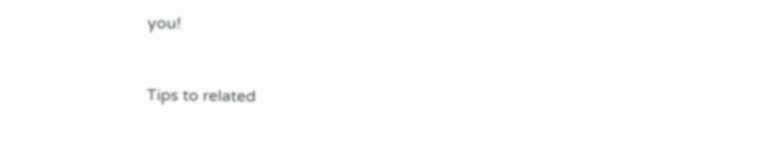you!


Tips to related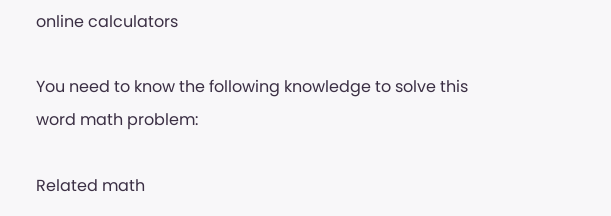online calculators

You need to know the following knowledge to solve this word math problem:

Related math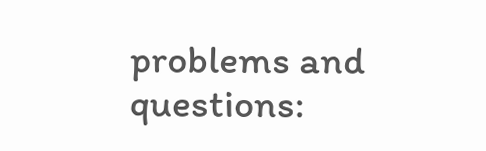problems and questions: